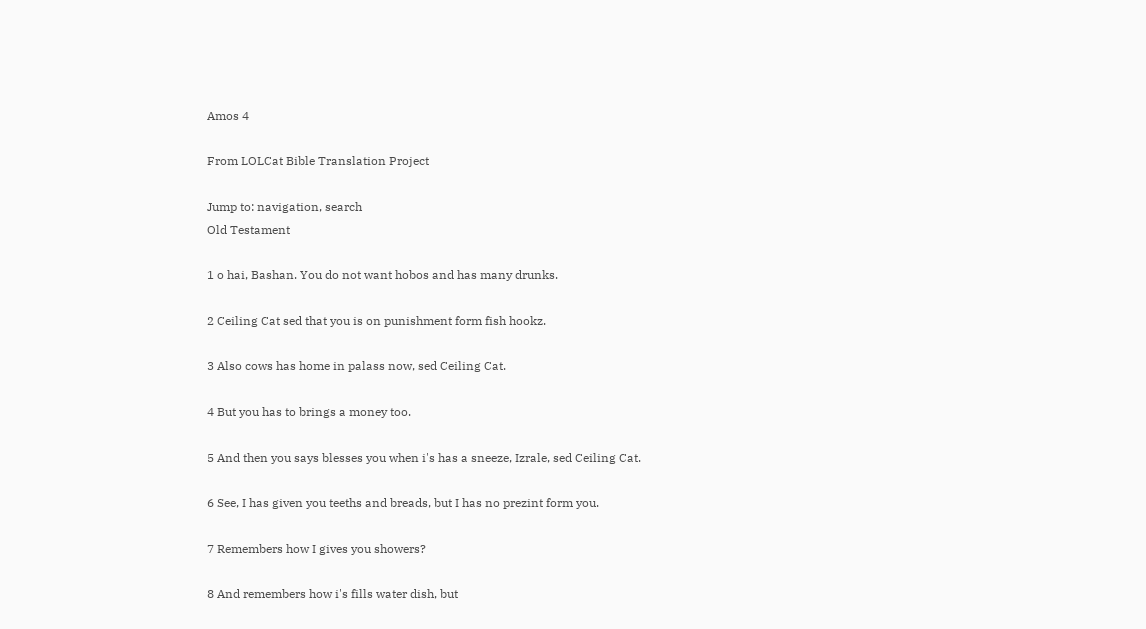Amos 4

From LOLCat Bible Translation Project

Jump to: navigation, search
Old Testament

1 o hai, Bashan. You do not want hobos and has many drunks.

2 Ceiling Cat sed that you is on punishment form fish hookz.

3 Also cows has home in palass now, sed Ceiling Cat.

4 But you has to brings a money too.

5 And then you says blesses you when i's has a sneeze, Izrale, sed Ceiling Cat.

6 See, I has given you teeths and breads, but I has no prezint form you.

7 Remembers how I gives you showers?

8 And remembers how i's fills water dish, but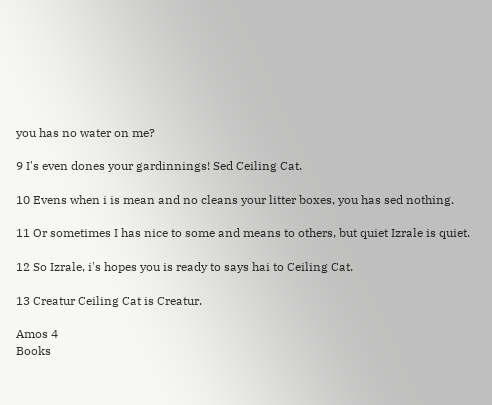you has no water on me?

9 I's even dones your gardinnings! Sed Ceiling Cat.

10 Evens when i is mean and no cleans your litter boxes, you has sed nothing.

11 Or sometimes I has nice to some and means to others, but quiet Izrale is quiet.

12 So Izrale, i's hopes you is ready to says hai to Ceiling Cat.

13 Creatur Ceiling Cat is Creatur.

Amos 4
Books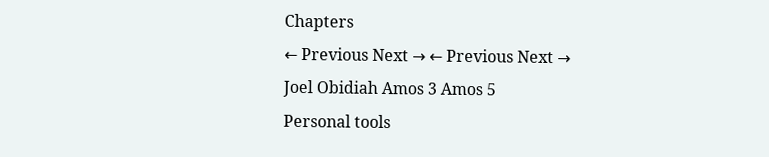Chapters
← Previous Next → ← Previous Next →
Joel Obidiah Amos 3 Amos 5
Personal tools